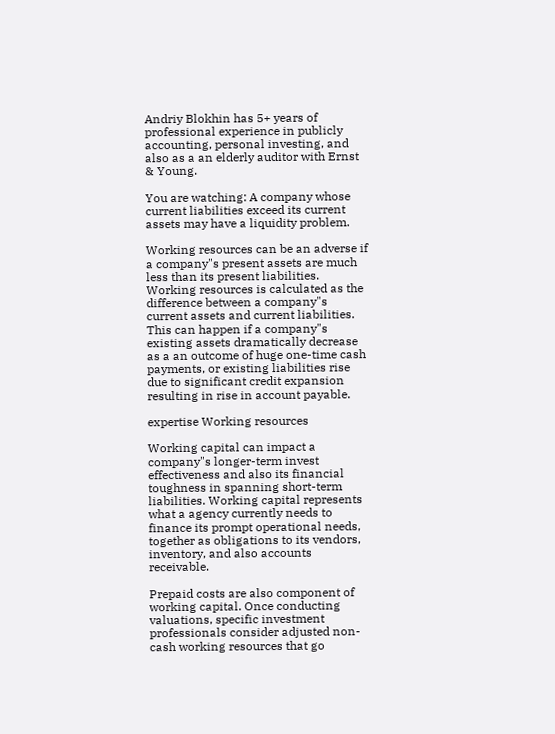Andriy Blokhin has 5+ years of professional experience in publicly accounting, personal investing, and also as a an elderly auditor with Ernst & Young.

You are watching: A company whose current liabilities exceed its current assets may have a liquidity problem.

Working resources can be an adverse if a company"s present assets are much less than its present liabilities. Working resources is calculated as the difference between a company"s current assets and current liabilities. This can happen if a company"s existing assets dramatically decrease as a an outcome of huge one-time cash payments, or existing liabilities rise due to significant credit expansion resulting in rise in account payable.

expertise Working resources

Working capital can impact a company"s longer-term invest effectiveness and also its financial toughness in spanning short-term liabilities. Working capital represents what a agency currently needs to finance its prompt operational needs, together as obligations to its vendors, inventory, and also accounts receivable.

Prepaid costs are also component of working capital. Once conducting valuations, specific investment professionals consider adjusted non-cash working resources that go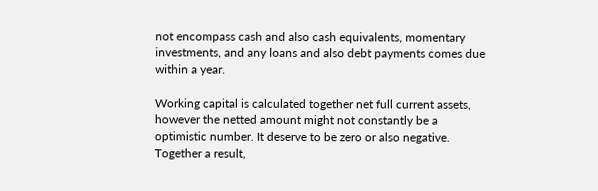not encompass cash and also cash equivalents, momentary investments, and any loans and also debt payments comes due within a year.

Working capital is calculated together net full current assets, however the netted amount might not constantly be a optimistic number. It deserve to be zero or also negative. Together a result,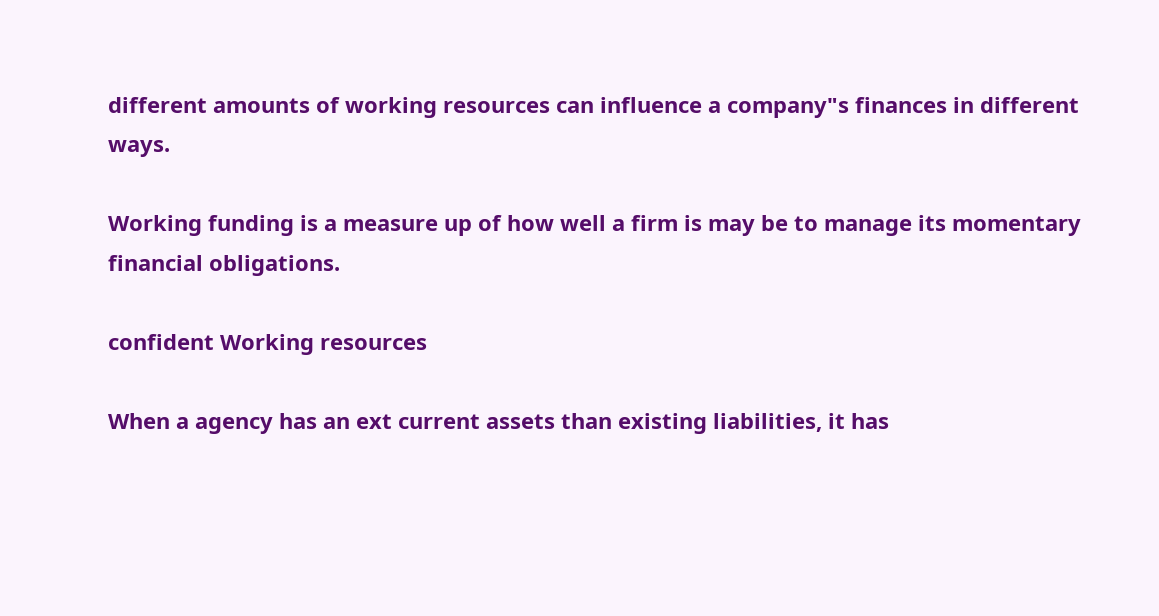different amounts of working resources can influence a company"s finances in different ways.

Working funding is a measure up of how well a firm is may be to manage its momentary financial obligations.

confident Working resources

When a agency has an ext current assets than existing liabilities, it has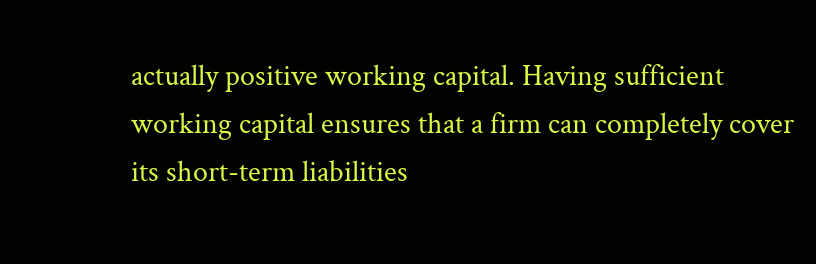actually positive working capital. Having sufficient working capital ensures that a firm can completely cover its short-term liabilities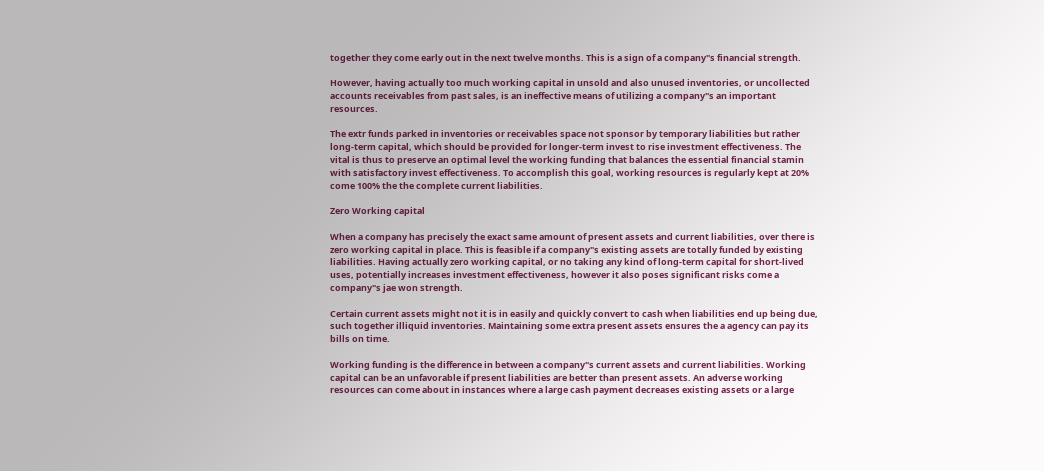together they come early out in the next twelve months. This is a sign of a company"s financial strength.

However, having actually too much working capital in unsold and also unused inventories, or uncollected accounts receivables from past sales, is an ineffective means of utilizing a company"s an important resources.

The extr funds parked in inventories or receivables space not sponsor by temporary liabilities but rather long-term capital, which should be provided for longer-term invest to rise investment effectiveness. The vital is thus to preserve an optimal level the working funding that balances the essential financial stamin with satisfactory invest effectiveness. To accomplish this goal, working resources is regularly kept at 20% come 100% the the complete current liabilities.

Zero Working capital

When a company has precisely the exact same amount of present assets and current liabilities, over there is zero working capital in place. This is feasible if a company"s existing assets are totally funded by existing liabilities. Having actually zero working capital, or no taking any kind of long-term capital for short-lived uses, potentially increases investment effectiveness, however it also poses significant risks come a company"s jae won strength.

Certain current assets might not it is in easily and quickly convert to cash when liabilities end up being due, such together illiquid inventories. Maintaining some extra present assets ensures the a agency can pay its bills on time.

Working funding is the difference in between a company"s current assets and current liabilities. Working capital can be an unfavorable if present liabilities are better than present assets. An adverse working resources can come about in instances where a large cash payment decreases existing assets or a large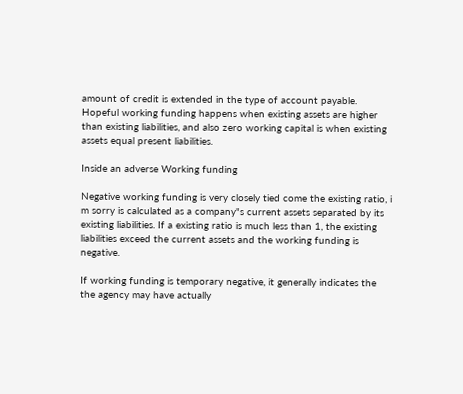amount of credit is extended in the type of account payable. Hopeful working funding happens when existing assets are higher than existing liabilities, and also zero working capital is when existing assets equal present liabilities.

Inside an adverse Working funding

Negative working funding is very closely tied come the existing ratio, i m sorry is calculated as a company"s current assets separated by its existing liabilities. If a existing ratio is much less than 1, the existing liabilities exceed the current assets and the working funding is negative.

If working funding is temporary negative, it generally indicates the the agency may have actually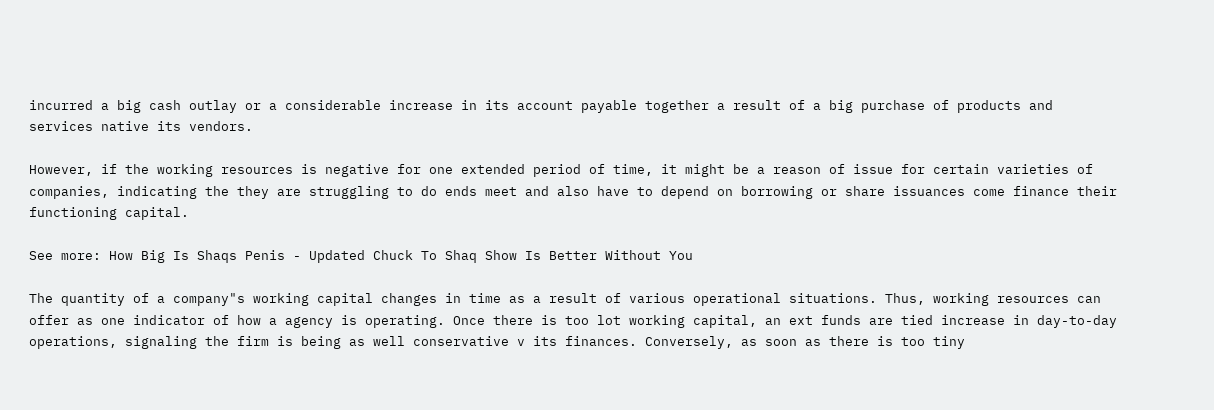incurred a big cash outlay or a considerable increase in its account payable together a result of a big purchase of products and services native its vendors.

However, if the working resources is negative for one extended period of time, it might be a reason of issue for certain varieties of companies, indicating the they are struggling to do ends meet and also have to depend on borrowing or share issuances come finance their functioning capital.

See more: How Big Is Shaqs Penis - Updated Chuck To Shaq Show Is Better Without You

The quantity of a company"s working capital changes in time as a result of various operational situations. Thus, working resources can offer as one indicator of how a agency is operating. Once there is too lot working capital, an ext funds are tied increase in day-to-day operations, signaling the firm is being as well conservative v its finances. Conversely, as soon as there is too tiny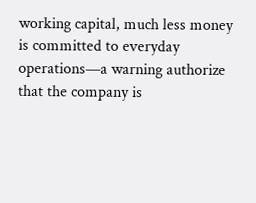working capital, much less money is committed to everyday operations—a warning authorize that the company is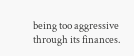being too aggressive through its finances.